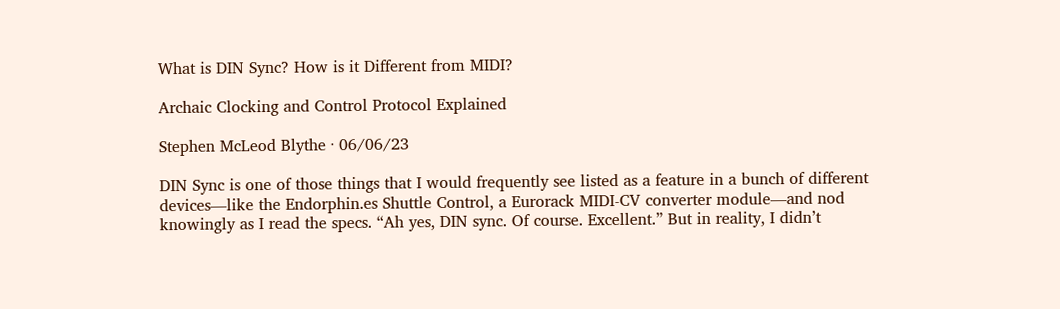What is DIN Sync? How is it Different from MIDI?

Archaic Clocking and Control Protocol Explained

Stephen McLeod Blythe · 06/06/23

DIN Sync is one of those things that I would frequently see listed as a feature in a bunch of different devices—like the Endorphin.es Shuttle Control, a Eurorack MIDI-CV converter module—and nod knowingly as I read the specs. “Ah yes, DIN sync. Of course. Excellent.” But in reality, I didn’t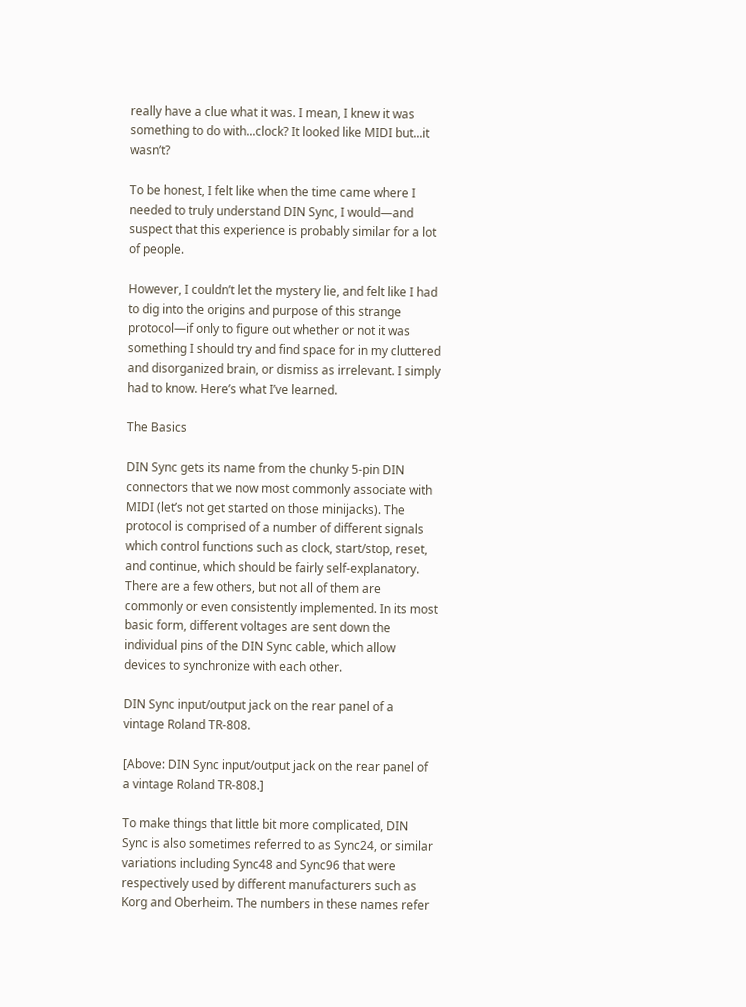really have a clue what it was. I mean, I knew it was something to do with...clock? It looked like MIDI but...it wasn’t?

To be honest, I felt like when the time came where I needed to truly understand DIN Sync, I would—and suspect that this experience is probably similar for a lot of people.

However, I couldn’t let the mystery lie, and felt like I had to dig into the origins and purpose of this strange protocol—if only to figure out whether or not it was something I should try and find space for in my cluttered and disorganized brain, or dismiss as irrelevant. I simply had to know. Here’s what I’ve learned.

The Basics

DIN Sync gets its name from the chunky 5-pin DIN connectors that we now most commonly associate with MIDI (let’s not get started on those minijacks). The protocol is comprised of a number of different signals which control functions such as clock, start/stop, reset, and continue, which should be fairly self-explanatory. There are a few others, but not all of them are commonly or even consistently implemented. In its most basic form, different voltages are sent down the individual pins of the DIN Sync cable, which allow devices to synchronize with each other.

DIN Sync input/output jack on the rear panel of a vintage Roland TR-808.

[Above: DIN Sync input/output jack on the rear panel of a vintage Roland TR-808.]

To make things that little bit more complicated, DIN Sync is also sometimes referred to as Sync24, or similar variations including Sync48 and Sync96 that were respectively used by different manufacturers such as Korg and Oberheim. The numbers in these names refer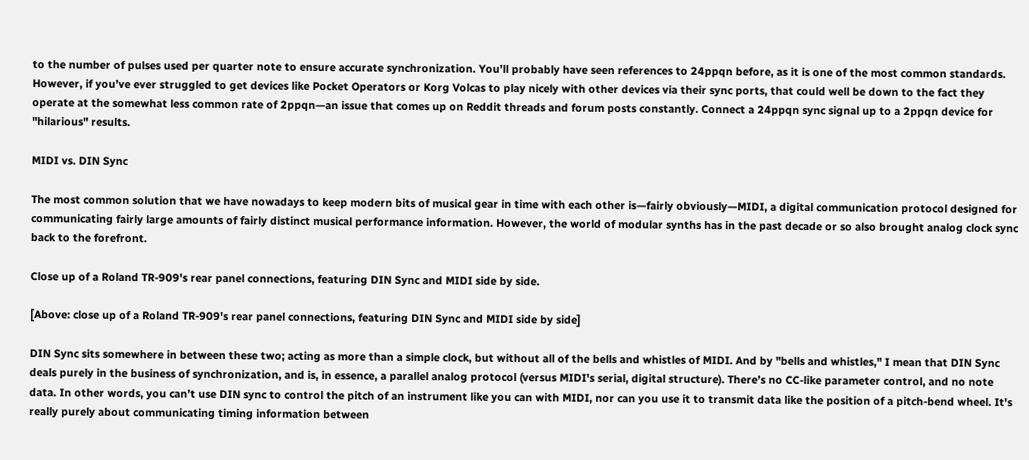to the number of pulses used per quarter note to ensure accurate synchronization. You’ll probably have seen references to 24ppqn before, as it is one of the most common standards. However, if you’ve ever struggled to get devices like Pocket Operators or Korg Volcas to play nicely with other devices via their sync ports, that could well be down to the fact they operate at the somewhat less common rate of 2ppqn—an issue that comes up on Reddit threads and forum posts constantly. Connect a 24ppqn sync signal up to a 2ppqn device for "hilarious" results.

MIDI vs. DIN Sync

The most common solution that we have nowadays to keep modern bits of musical gear in time with each other is—fairly obviously—MIDI, a digital communication protocol designed for communicating fairly large amounts of fairly distinct musical performance information. However, the world of modular synths has in the past decade or so also brought analog clock sync back to the forefront.

Close up of a Roland TR-909's rear panel connections, featuring DIN Sync and MIDI side by side.

[Above: close up of a Roland TR-909's rear panel connections, featuring DIN Sync and MIDI side by side]

DIN Sync sits somewhere in between these two; acting as more than a simple clock, but without all of the bells and whistles of MIDI. And by "bells and whistles," I mean that DIN Sync deals purely in the business of synchronization, and is, in essence, a parallel analog protocol (versus MIDI's serial, digital structure). There’s no CC-like parameter control, and no note data. In other words, you can’t use DIN sync to control the pitch of an instrument like you can with MIDI, nor can you use it to transmit data like the position of a pitch-bend wheel. It's really purely about communicating timing information between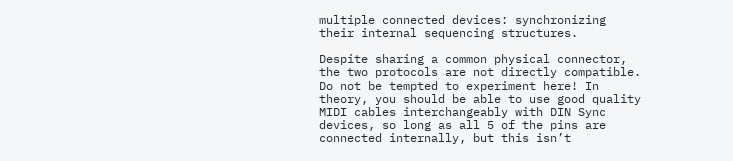multiple connected devices: synchronizing their internal sequencing structures.

Despite sharing a common physical connector, the two protocols are not directly compatible. Do not be tempted to experiment here! In theory, you should be able to use good quality MIDI cables interchangeably with DIN Sync devices, so long as all 5 of the pins are connected internally, but this isn’t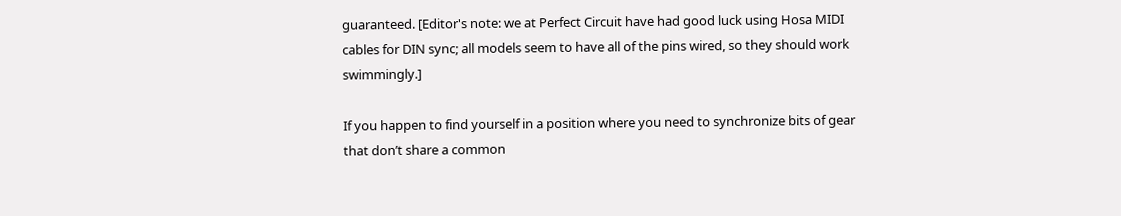guaranteed. [Editor's note: we at Perfect Circuit have had good luck using Hosa MIDI cables for DIN sync; all models seem to have all of the pins wired, so they should work swimmingly.]

If you happen to find yourself in a position where you need to synchronize bits of gear that don’t share a common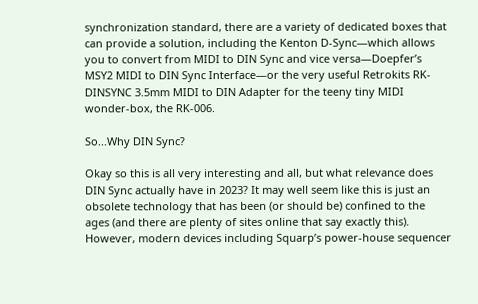synchronization standard, there are a variety of dedicated boxes that can provide a solution, including the Kenton D-Sync—which allows you to convert from MIDI to DIN Sync and vice versa—Doepfer’s MSY2 MIDI to DIN Sync Interface—or the very useful Retrokits RK-DINSYNC 3.5mm MIDI to DIN Adapter for the teeny tiny MIDI wonder-box, the RK-006.

So...Why DIN Sync?

Okay so this is all very interesting and all, but what relevance does DIN Sync actually have in 2023? It may well seem like this is just an obsolete technology that has been (or should be) confined to the ages (and there are plenty of sites online that say exactly this). However, modern devices including Squarp’s power-house sequencer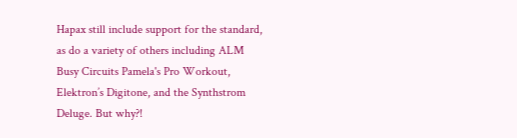Hapax still include support for the standard, as do a variety of others including ALM Busy Circuits Pamela's Pro Workout, Elektron’s Digitone, and the Synthstrom Deluge. But why?!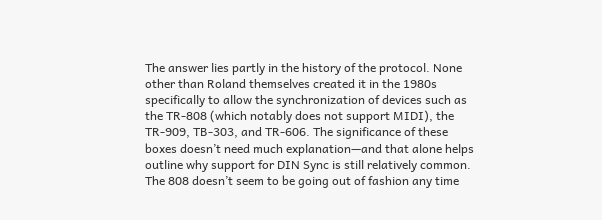The answer lies partly in the history of the protocol. None other than Roland themselves created it in the 1980s specifically to allow the synchronization of devices such as the TR-808 (which notably does not support MIDI), the TR-909, TB-303, and TR-606. The significance of these boxes doesn’t need much explanation—and that alone helps outline why support for DIN Sync is still relatively common. The 808 doesn’t seem to be going out of fashion any time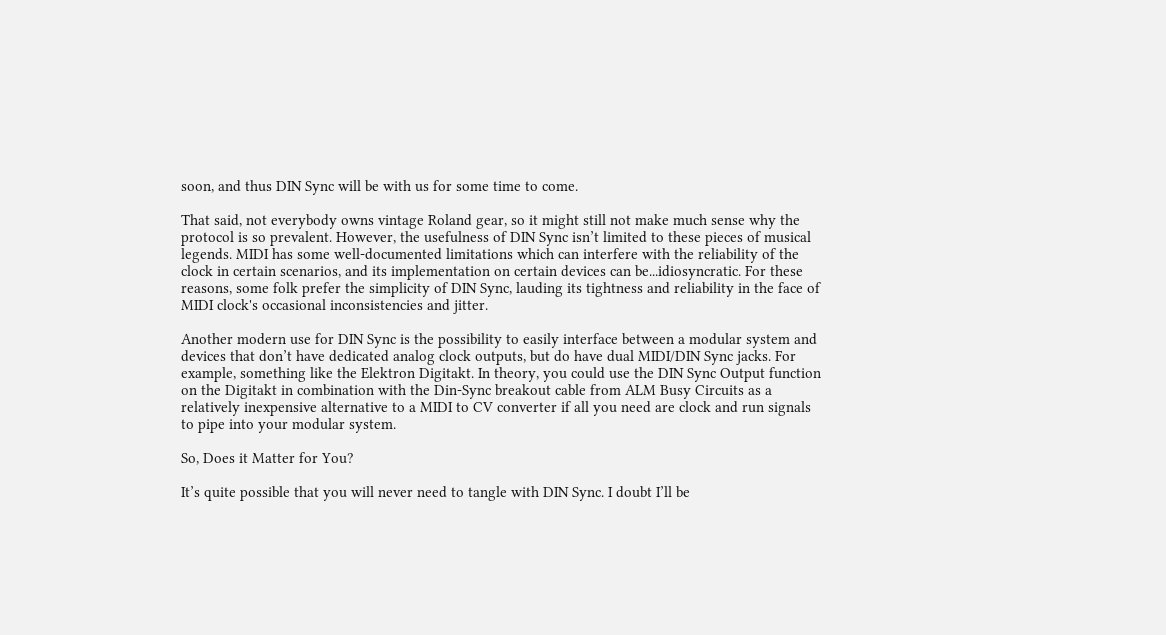soon, and thus DIN Sync will be with us for some time to come.

That said, not everybody owns vintage Roland gear, so it might still not make much sense why the protocol is so prevalent. However, the usefulness of DIN Sync isn’t limited to these pieces of musical legends. MIDI has some well-documented limitations which can interfere with the reliability of the clock in certain scenarios, and its implementation on certain devices can be...idiosyncratic. For these reasons, some folk prefer the simplicity of DIN Sync, lauding its tightness and reliability in the face of MIDI clock's occasional inconsistencies and jitter.

Another modern use for DIN Sync is the possibility to easily interface between a modular system and devices that don’t have dedicated analog clock outputs, but do have dual MIDI/DIN Sync jacks. For example, something like the Elektron Digitakt. In theory, you could use the DIN Sync Output function on the Digitakt in combination with the Din-Sync breakout cable from ALM Busy Circuits as a relatively inexpensive alternative to a MIDI to CV converter if all you need are clock and run signals to pipe into your modular system.

So, Does it Matter for You?

It’s quite possible that you will never need to tangle with DIN Sync. I doubt I’ll be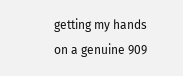getting my hands on a genuine 909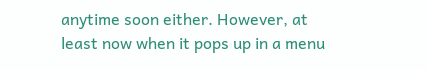anytime soon either. However, at least now when it pops up in a menu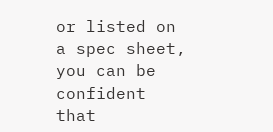or listed on a spec sheet, you can be confident that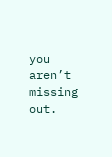you aren’t missing out.